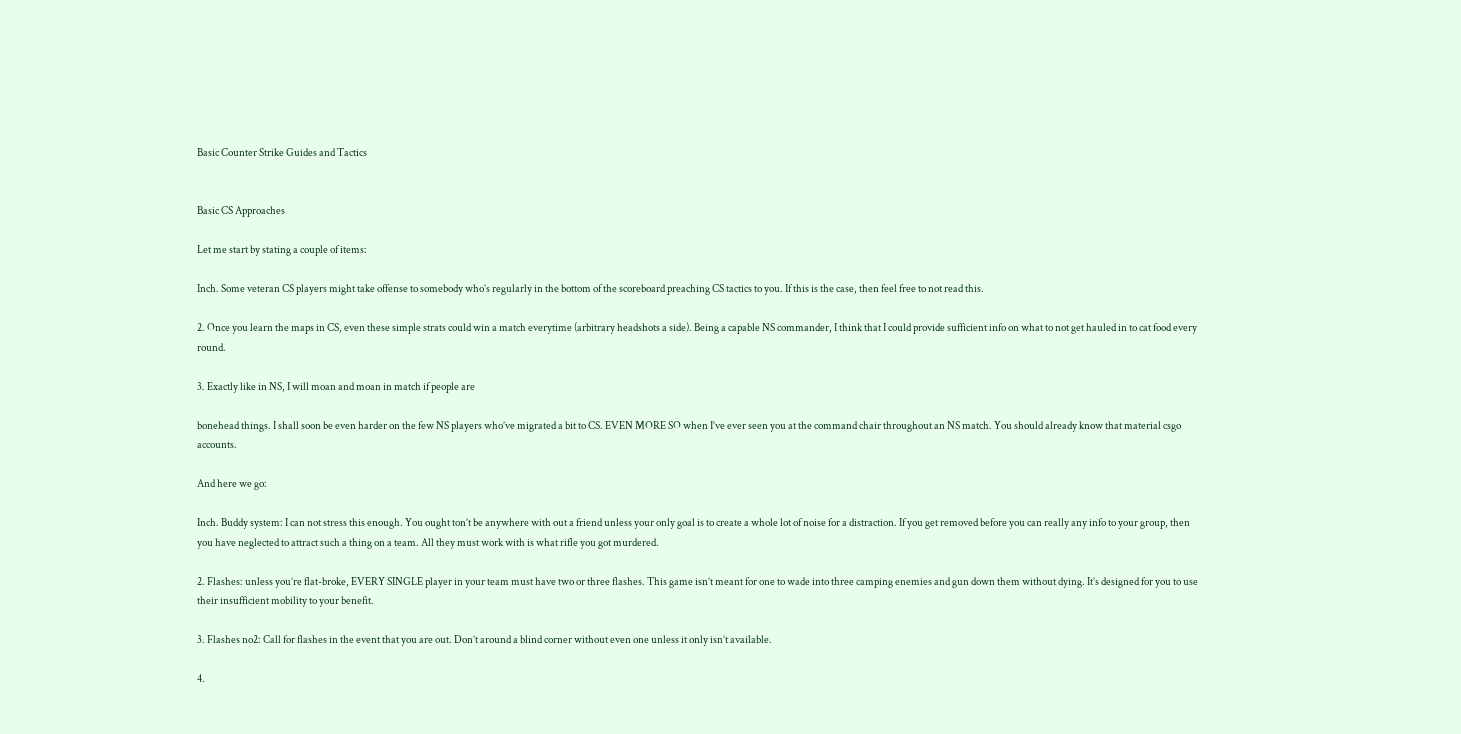Basic Counter Strike Guides and Tactics


Basic CS Approaches

Let me start by stating a couple of items:

Inch. Some veteran CS players might take offense to somebody who’s regularly in the bottom of the scoreboard preaching CS tactics to you. If this is the case, then feel free to not read this.

2. Once you learn the maps in CS, even these simple strats could win a match everytime (arbitrary headshots a side). Being a capable NS commander, I think that I could provide sufficient info on what to not get hauled in to cat food every round.

3. Exactly like in NS, I will moan and moan in match if people are

bonehead things. I shall soon be even harder on the few NS players who’ve migrated a bit to CS. EVEN MORE SO when I’ve ever seen you at the command chair throughout an NS match. You should already know that material csgo accounts.

And here we go:

Inch. Buddy system: I can not stress this enough. You ought ton’t be anywhere with out a friend unless your only goal is to create a whole lot of noise for a distraction. If you get removed before you can really any info to your group, then you have neglected to attract such a thing on a team. All they must work with is what rifle you got murdered.

2. Flashes: unless you’re flat-broke, EVERY SINGLE player in your team must have two or three flashes. This game isn’t meant for one to wade into three camping enemies and gun down them without dying. It’s designed for you to use their insufficient mobility to your benefit.

3. Flashes no2: Call for flashes in the event that you are out. Don’t around a blind corner without even one unless it only isn’t available.

4.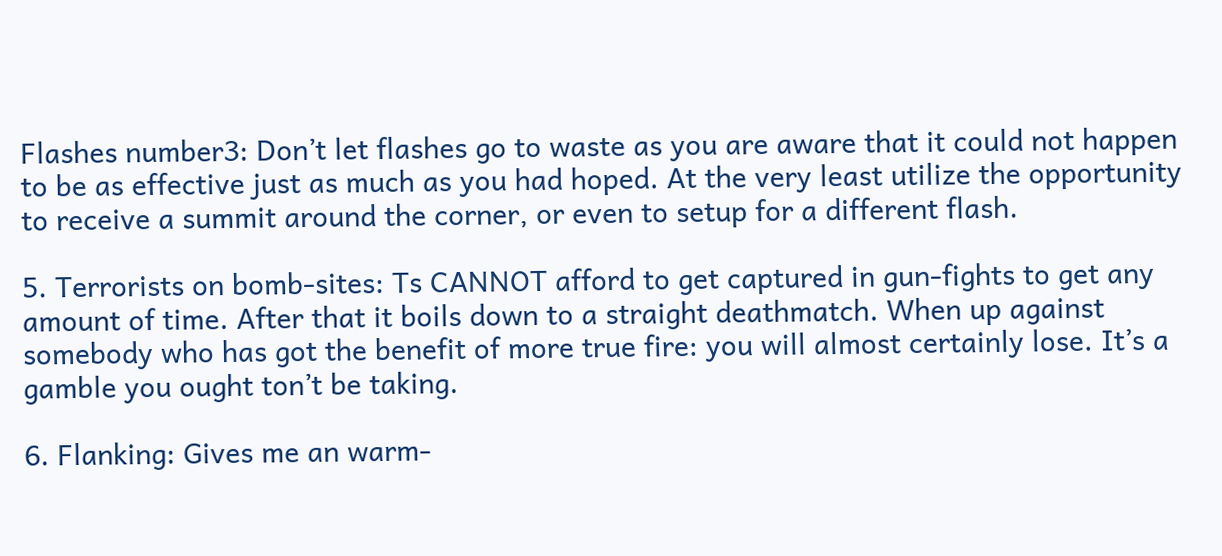Flashes number3: Don’t let flashes go to waste as you are aware that it could not happen to be as effective just as much as you had hoped. At the very least utilize the opportunity to receive a summit around the corner, or even to setup for a different flash.

5. Terrorists on bomb-sites: Ts CANNOT afford to get captured in gun-fights to get any amount of time. After that it boils down to a straight deathmatch. When up against somebody who has got the benefit of more true fire: you will almost certainly lose. It’s a gamble you ought ton’t be taking.

6. Flanking: Gives me an warm-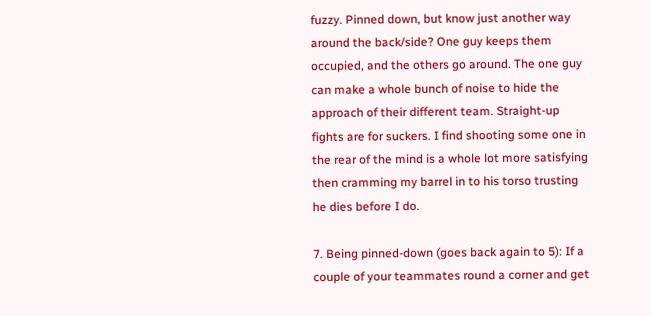fuzzy. Pinned down, but know just another way around the back/side? One guy keeps them occupied, and the others go around. The one guy can make a whole bunch of noise to hide the approach of their different team. Straight-up fights are for suckers. I find shooting some one in the rear of the mind is a whole lot more satisfying then cramming my barrel in to his torso trusting he dies before I do.

7. Being pinned-down (goes back again to 5): If a couple of your teammates round a corner and get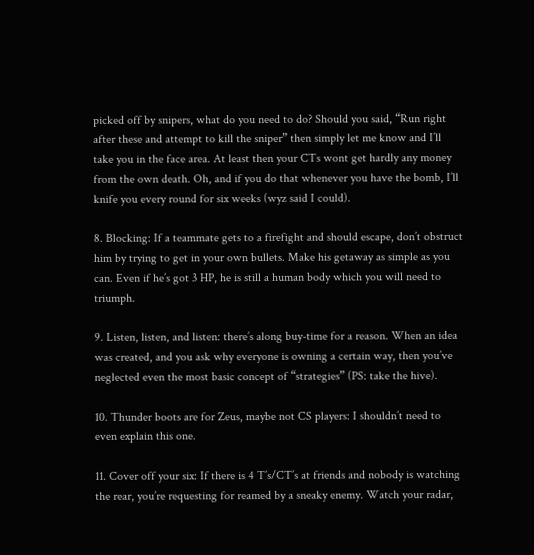picked off by snipers, what do you need to do? Should you said, “Run right after these and attempt to kill the sniper” then simply let me know and I’ll take you in the face area. At least then your CTs wont get hardly any money from the own death. Oh, and if you do that whenever you have the bomb, I’ll knife you every round for six weeks (wyz said I could).

8. Blocking: If a teammate gets to a firefight and should escape, don’t obstruct him by trying to get in your own bullets. Make his getaway as simple as you can. Even if he’s got 3 HP, he is still a human body which you will need to triumph.

9. Listen, listen, and listen: there’s along buy-time for a reason. When an idea was created, and you ask why everyone is owning a certain way, then you’ve neglected even the most basic concept of “strategies” (PS: take the hive).

10. Thunder boots are for Zeus, maybe not CS players: I shouldn’t need to even explain this one.

11. Cover off your six: If there is 4 T’s/CT’s at friends and nobody is watching the rear, you’re requesting for reamed by a sneaky enemy. Watch your radar,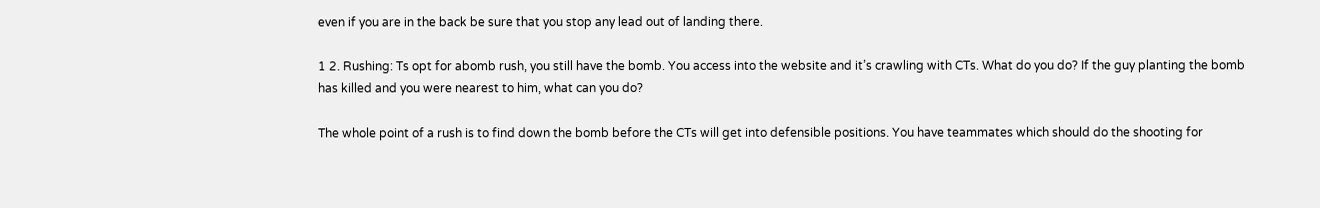even if you are in the back be sure that you stop any lead out of landing there.

1 2. Rushing: Ts opt for abomb rush, you still have the bomb. You access into the website and it’s crawling with CTs. What do you do? If the guy planting the bomb has killed and you were nearest to him, what can you do?

The whole point of a rush is to find down the bomb before the CTs will get into defensible positions. You have teammates which should do the shooting for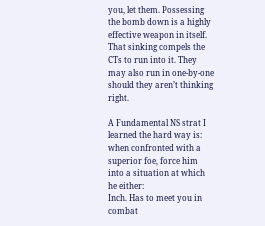you, let them. Possessing the bomb down is a highly effective weapon in itself. That sinking compels the CTs to run into it. They may also run in one-by-one should they aren’t thinking right.

A Fundamental NS strat I learned the hard way is: when confronted with a superior foe, force him into a situation at which he either:
Inch. Has to meet you in combat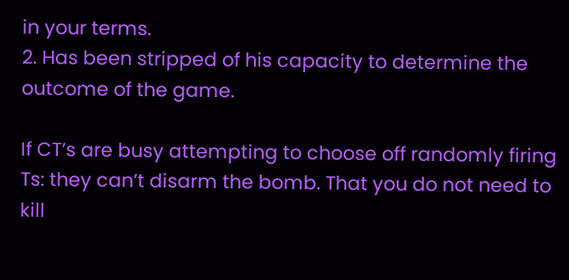in your terms.
2. Has been stripped of his capacity to determine the outcome of the game.

If CT’s are busy attempting to choose off randomly firing Ts: they can’t disarm the bomb. That you do not need to kill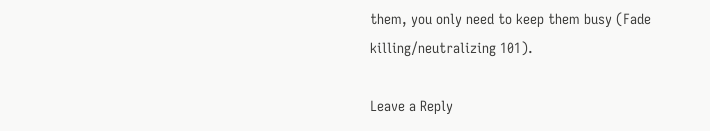them, you only need to keep them busy (Fade killing/neutralizing 101).

Leave a Reply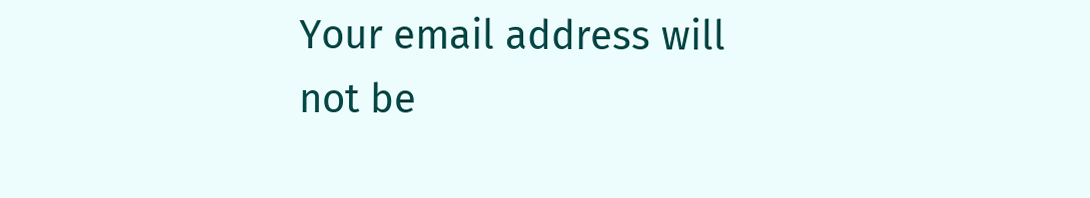Your email address will not be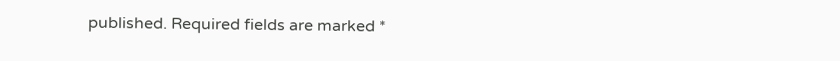published. Required fields are marked *